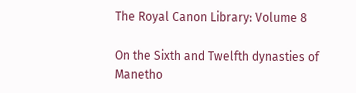The Royal Canon Library: Volume 8

On the Sixth and Twelfth dynasties of Manetho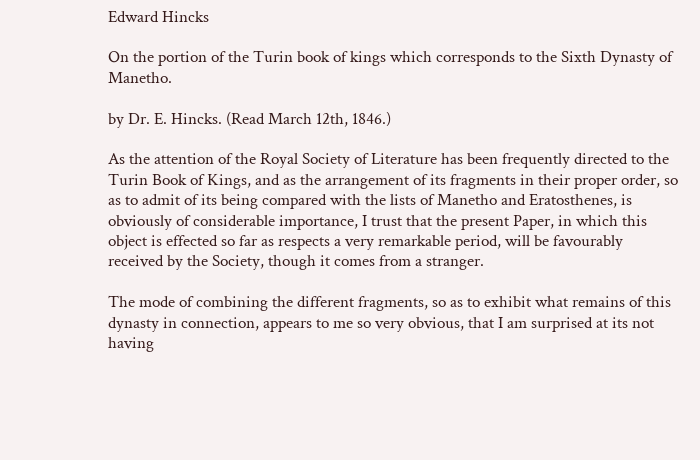Edward Hincks

On the portion of the Turin book of kings which corresponds to the Sixth Dynasty of Manetho.

by Dr. E. Hincks. (Read March 12th, 1846.)

As the attention of the Royal Society of Literature has been frequently directed to the Turin Book of Kings, and as the arrangement of its fragments in their proper order, so as to admit of its being compared with the lists of Manetho and Eratosthenes, is obviously of considerable importance, I trust that the present Paper, in which this object is effected so far as respects a very remarkable period, will be favourably received by the Society, though it comes from a stranger.

The mode of combining the different fragments, so as to exhibit what remains of this dynasty in connection, appears to me so very obvious, that I am surprised at its not having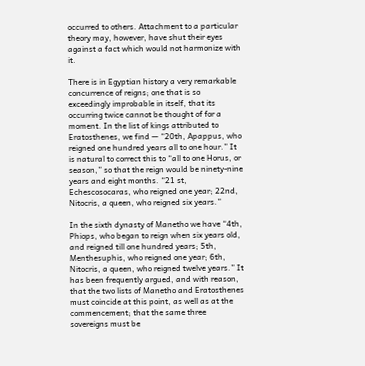occurred to others. Attachment to a particular theory may, however, have shut their eyes against a fact which would not harmonize with it.

There is in Egyptian history a very remarkable concurrence of reigns; one that is so exceedingly improbable in itself, that its occurring twice cannot be thought of for a moment. In the list of kings attributed to Eratosthenes, we find — “20th, Apappus, who reigned one hundred years all to one hour.” It is natural to correct this to “all to one Horus, or season,” so that the reign would be ninety-nine years and eight months. “21 st, Echescosocaras, who reigned one year; 22nd, Nitocris, a queen, who reigned six years.”

In the sixth dynasty of Manetho we have “4th, Phiops, who began to reign when six years old, and reigned till one hundred years; 5th, Menthesuphis, who reigned one year; 6th, Nitocris, a queen, who reigned twelve years.” It has been frequently argued, and with reason, that the two lists of Manetho and Eratosthenes must coincide at this point, as well as at the commencement; that the same three sovereigns must be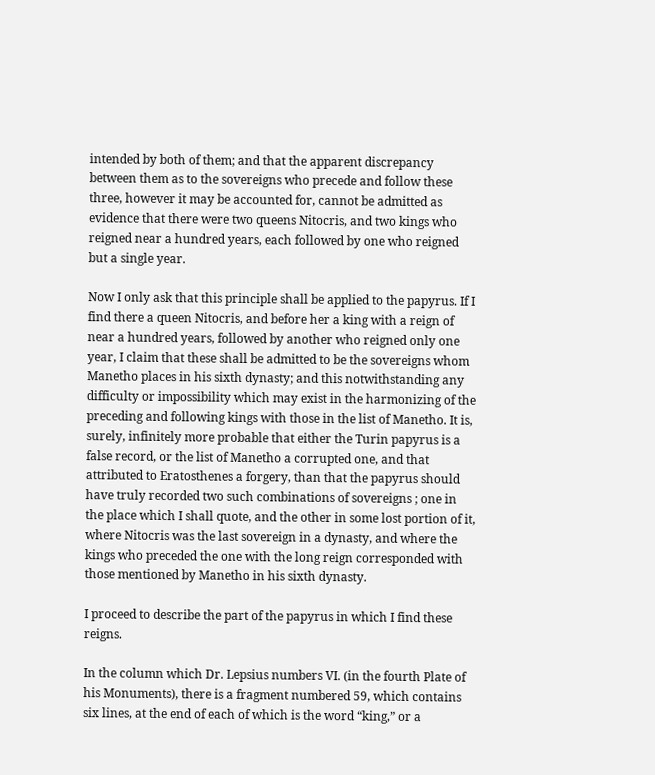intended by both of them; and that the apparent discrepancy between them as to the sovereigns who precede and follow these three, however it may be accounted for, cannot be admitted as evidence that there were two queens Nitocris, and two kings who reigned near a hundred years, each followed by one who reigned but a single year.

Now I only ask that this principle shall be applied to the papyrus. If I find there a queen Nitocris, and before her a king with a reign of near a hundred years, followed by another who reigned only one year, I claim that these shall be admitted to be the sovereigns whom Manetho places in his sixth dynasty; and this notwithstanding any difficulty or impossibility which may exist in the harmonizing of the preceding and following kings with those in the list of Manetho. It is, surely, infinitely more probable that either the Turin papyrus is a false record, or the list of Manetho a corrupted one, and that attributed to Eratosthenes a forgery, than that the papyrus should have truly recorded two such combinations of sovereigns ; one in the place which I shall quote, and the other in some lost portion of it, where Nitocris was the last sovereign in a dynasty, and where the kings who preceded the one with the long reign corresponded with those mentioned by Manetho in his sixth dynasty.

I proceed to describe the part of the papyrus in which I find these reigns.

In the column which Dr. Lepsius numbers VI. (in the fourth Plate of his Monuments), there is a fragment numbered 59, which contains six lines, at the end of each of which is the word “king,” or a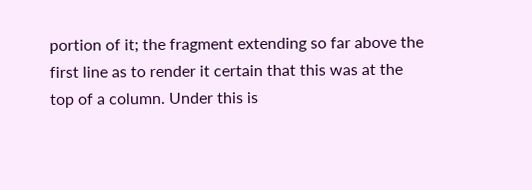portion of it; the fragment extending so far above the first line as to render it certain that this was at the top of a column. Under this is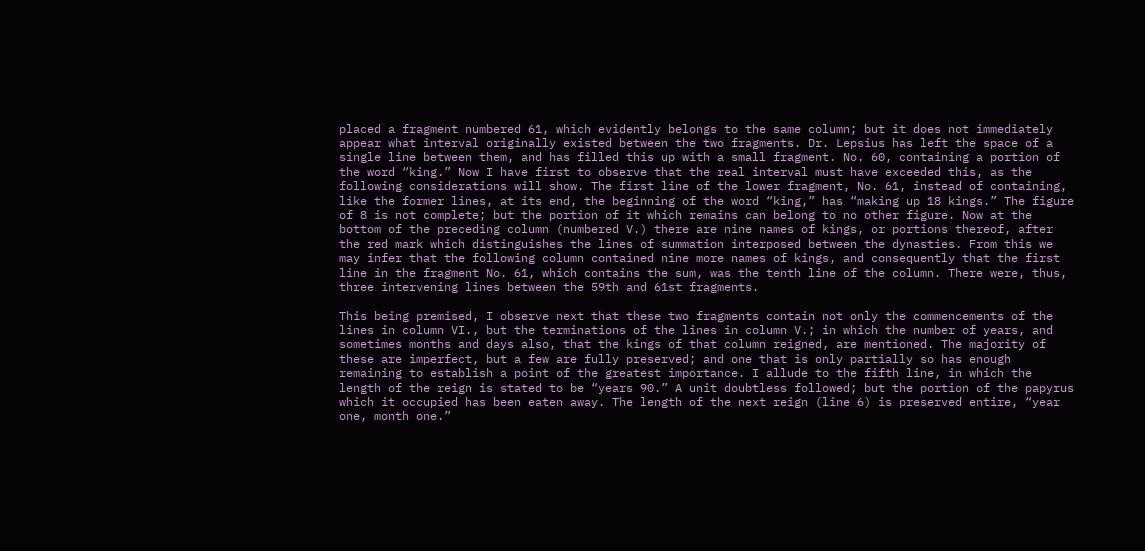placed a fragment numbered 61, which evidently belongs to the same column; but it does not immediately appear what interval originally existed between the two fragments. Dr. Lepsius has left the space of a single line between them, and has filled this up with a small fragment. No. 60, containing a portion of the word “king.” Now I have first to observe that the real interval must have exceeded this, as the following considerations will show. The first line of the lower fragment, No. 61, instead of containing, like the former lines, at its end, the beginning of the word “king,” has “making up 18 kings.” The figure of 8 is not complete; but the portion of it which remains can belong to no other figure. Now at the bottom of the preceding column (numbered V.) there are nine names of kings, or portions thereof, after the red mark which distinguishes the lines of summation interposed between the dynasties. From this we may infer that the following column contained nine more names of kings, and consequently that the first line in the fragment No. 61, which contains the sum, was the tenth line of the column. There were, thus, three intervening lines between the 59th and 61st fragments.

This being premised, I observe next that these two fragments contain not only the commencements of the lines in column VI., but the terminations of the lines in column V.; in which the number of years, and sometimes months and days also, that the kings of that column reigned, are mentioned. The majority of these are imperfect, but a few are fully preserved; and one that is only partially so has enough remaining to establish a point of the greatest importance. I allude to the fifth line, in which the length of the reign is stated to be “years 90.” A unit doubtless followed; but the portion of the papyrus which it occupied has been eaten away. The length of the next reign (line 6) is preserved entire, “year one, month one.”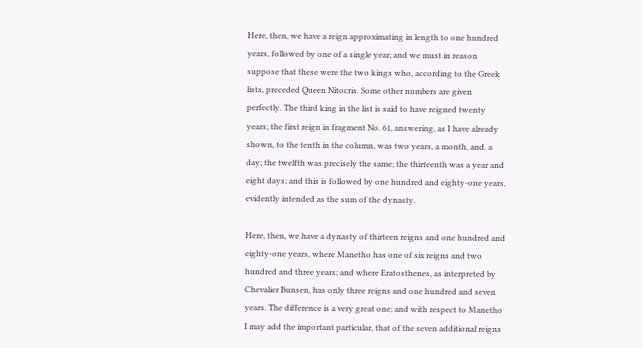Here, then, we have a reign approximating in length to one hundred years, followed by one of a single year; and we must in reason suppose that these were the two kings who, according to the Greek lists, preceded Queen Nitocris. Some other numbers are given perfectly. The third king in the list is said to have reigned twenty years; the first reign in fragment No. 61, answering, as I have already shown, to the tenth in the column, was two years, a month, and. a day; the twelfth was precisely the same; the thirteenth was a year and eight days; and this is followed by one hundred and eighty-one years, evidently intended as the sum of the dynasty.

Here, then, we have a dynasty of thirteen reigns and one hundred and eighty-one years, where Manetho has one of six reigns and two hundred and three years; and where Eratosthenes, as interpreted by Chevalier Bunsen, has only three reigns and one hundred and seven years. The difference is a very great one; and with respect to Manetho I may add the important particular, that of the seven additional reigns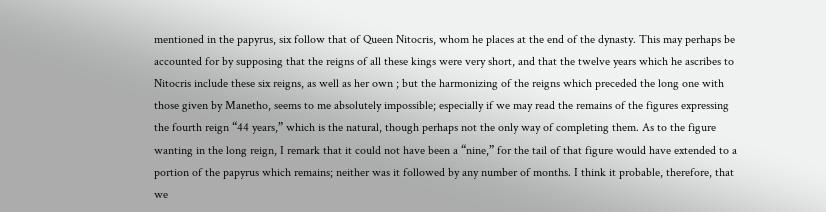mentioned in the papyrus, six follow that of Queen Nitocris, whom he places at the end of the dynasty. This may perhaps be accounted for by supposing that the reigns of all these kings were very short, and that the twelve years which he ascribes to Nitocris include these six reigns, as well as her own ; but the harmonizing of the reigns which preceded the long one with those given by Manetho, seems to me absolutely impossible; especially if we may read the remains of the figures expressing the fourth reign “44 years,” which is the natural, though perhaps not the only way of completing them. As to the figure wanting in the long reign, I remark that it could not have been a “nine,” for the tail of that figure would have extended to a portion of the papyrus which remains; neither was it followed by any number of months. I think it probable, therefore, that we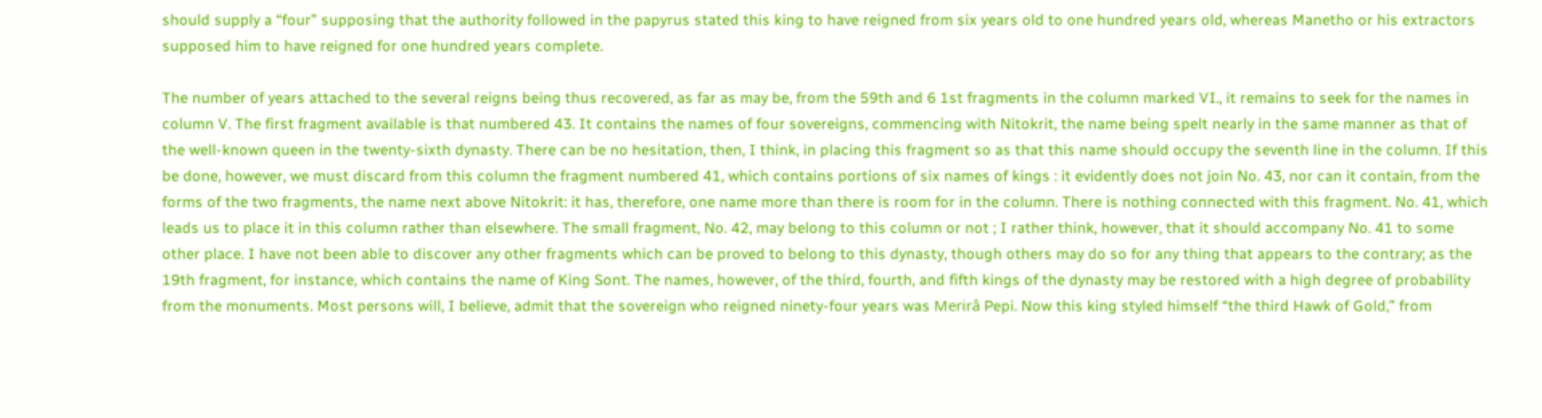should supply a “four” supposing that the authority followed in the papyrus stated this king to have reigned from six years old to one hundred years old, whereas Manetho or his extractors supposed him to have reigned for one hundred years complete.

The number of years attached to the several reigns being thus recovered, as far as may be, from the 59th and 6 1st fragments in the column marked VI., it remains to seek for the names in column V. The first fragment available is that numbered 43. It contains the names of four sovereigns, commencing with Nitokrit, the name being spelt nearly in the same manner as that of the well-known queen in the twenty-sixth dynasty. There can be no hesitation, then, I think, in placing this fragment so as that this name should occupy the seventh line in the column. If this be done, however, we must discard from this column the fragment numbered 41, which contains portions of six names of kings : it evidently does not join No. 43, nor can it contain, from the forms of the two fragments, the name next above Nitokrit: it has, therefore, one name more than there is room for in the column. There is nothing connected with this fragment. No. 41, which leads us to place it in this column rather than elsewhere. The small fragment, No. 42, may belong to this column or not ; I rather think, however, that it should accompany No. 41 to some other place. I have not been able to discover any other fragments which can be proved to belong to this dynasty, though others may do so for any thing that appears to the contrary; as the 19th fragment, for instance, which contains the name of King Sont. The names, however, of the third, fourth, and fifth kings of the dynasty may be restored with a high degree of probability from the monuments. Most persons will, I believe, admit that the sovereign who reigned ninety-four years was Merirâ Pepi. Now this king styled himself “the third Hawk of Gold,” from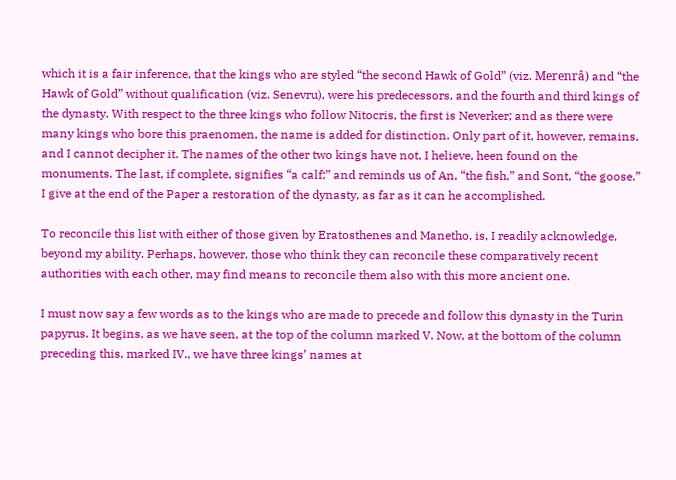which it is a fair inference, that the kings who are styled “the second Hawk of Gold” (viz. Merenrâ) and “the Hawk of Gold” without qualification (viz. Senevru), were his predecessors, and the fourth and third kings of the dynasty. With respect to the three kings who follow Nitocris, the first is Neverker; and as there were many kings who bore this praenomen, the name is added for distinction. Only part of it, however, remains, and I cannot decipher it. The names of the other two kings have not, I helieve, heen found on the monuments. The last, if complete, signifies “a calf;” and reminds us of An, “the fish,” and Sont, “the goose.” I give at the end of the Paper a restoration of the dynasty, as far as it can he accomplished.

To reconcile this list with either of those given by Eratosthenes and Manetho, is, I readily acknowledge, beyond my ability. Perhaps, however, those who think they can reconcile these comparatively recent authorities with each other, may find means to reconcile them also with this more ancient one.

I must now say a few words as to the kings who are made to precede and follow this dynasty in the Turin papyrus. It begins, as we have seen, at the top of the column marked V. Now, at the bottom of the column preceding this, marked IV., we have three kings’ names at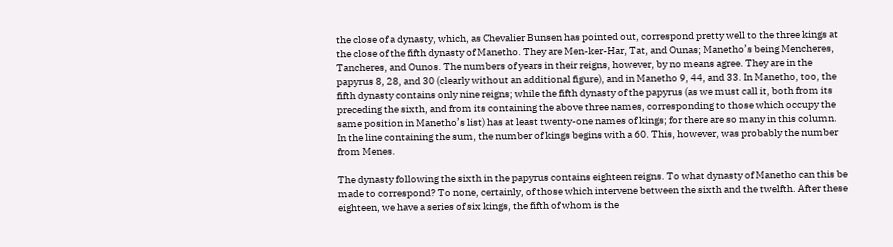the close of a dynasty, which, as Chevalier Bunsen has pointed out, correspond pretty well to the three kings at the close of the fifth dynasty of Manetho. They are Men-ker-Har, Tat, and Ounas; Manetho’s being Mencheres, Tancheres, and Ounos. The numbers of years in their reigns, however, by no means agree. They are in the papyrus 8, 28, and 30 (clearly without an additional figure), and in Manetho 9, 44, and 33. In Manetho, too, the fifth dynasty contains only nine reigns; while the fifth dynasty of the papyrus (as we must call it, both from its preceding the sixth, and from its containing the above three names, corresponding to those which occupy the same position in Manetho’s list) has at least twenty-one names of kings; for there are so many in this column. In the line containing the sum, the number of kings begins with a 60. This, however, was probably the number from Menes.

The dynasty following the sixth in the papyrus contains eighteen reigns. To what dynasty of Manetho can this be made to correspond? To none, certainly, of those which intervene between the sixth and the twelfth. After these eighteen, we have a series of six kings, the fifth of whom is the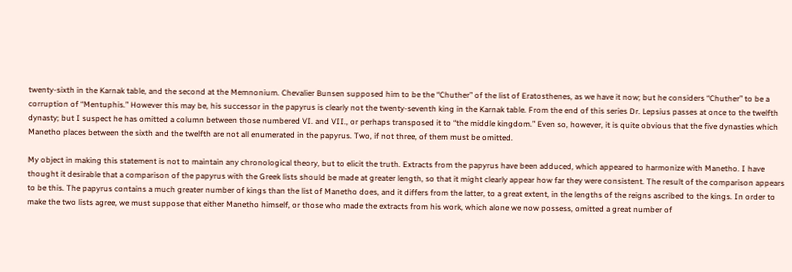twenty-sixth in the Karnak table, and the second at the Memnonium. Chevalier Bunsen supposed him to be the “Chuther” of the list of Eratosthenes, as we have it now; but he considers “Chuther” to be a corruption of “Mentuphis.” However this may be, his successor in the papyrus is clearly not the twenty-seventh king in the Karnak table. From the end of this series Dr. Lepsius passes at once to the twelfth dynasty; but I suspect he has omitted a column between those numbered VI. and VII., or perhaps transposed it to “the middle kingdom.” Even so, however, it is quite obvious that the five dynasties which Manetho places between the sixth and the twelfth are not all enumerated in the papyrus. Two, if not three, of them must be omitted.

My object in making this statement is not to maintain any chronological theory, but to elicit the truth. Extracts from the papyrus have been adduced, which appeared to harmonize with Manetho. I have thought it desirable that a comparison of the papyrus with the Greek lists should be made at greater length, so that it might clearly appear how far they were consistent. The result of the comparison appears to be this. The papyrus contains a much greater number of kings than the list of Manetho does, and it differs from the latter, to a great extent, in the lengths of the reigns ascribed to the kings. In order to make the two lists agree, we must suppose that either Manetho himself, or those who made the extracts from his work, which alone we now possess, omitted a great number of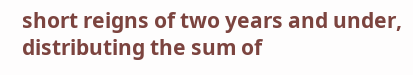short reigns of two years and under, distributing the sum of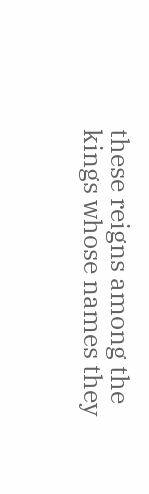these reigns among the kings whose names they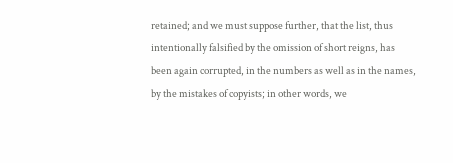retained; and we must suppose further, that the list, thus intentionally falsified by the omission of short reigns, has been again corrupted, in the numbers as well as in the names, by the mistakes of copyists; in other words, we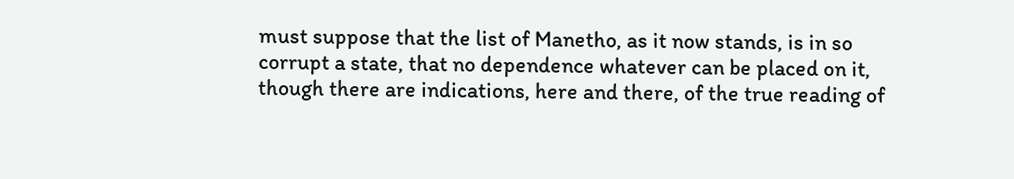must suppose that the list of Manetho, as it now stands, is in so corrupt a state, that no dependence whatever can be placed on it, though there are indications, here and there, of the true reading of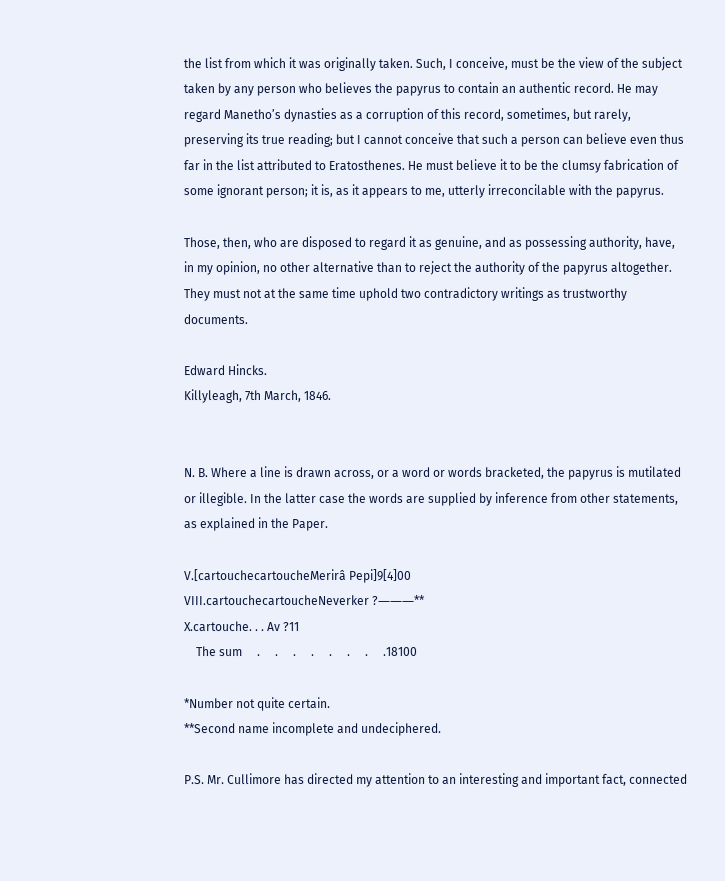the list from which it was originally taken. Such, I conceive, must be the view of the subject taken by any person who believes the papyrus to contain an authentic record. He may regard Manetho’s dynasties as a corruption of this record, sometimes, but rarely, preserving its true reading; but I cannot conceive that such a person can believe even thus far in the list attributed to Eratosthenes. He must believe it to be the clumsy fabrication of some ignorant person; it is, as it appears to me, utterly irreconcilable with the papyrus.

Those, then, who are disposed to regard it as genuine, and as possessing authority, have, in my opinion, no other alternative than to reject the authority of the papyrus altogether. They must not at the same time uphold two contradictory writings as trustworthy documents.

Edward Hincks.
Killyleagh, 7th March, 1846.


N. B. Where a line is drawn across, or a word or words bracketed, the papyrus is mutilated or illegible. In the latter case the words are supplied by inference from other statements, as explained in the Paper.

V.[cartouchecartoucheMerirâ Pepi]9[4]00
VIII.cartouchecartoucheNeverker ?―――**
X.cartouche. . . Av ?11
    The sum     .     .     .     .     .     .     .     .18100

*Number not quite certain.
**Second name incomplete and undeciphered.

P.S. Mr. Cullimore has directed my attention to an interesting and important fact, connected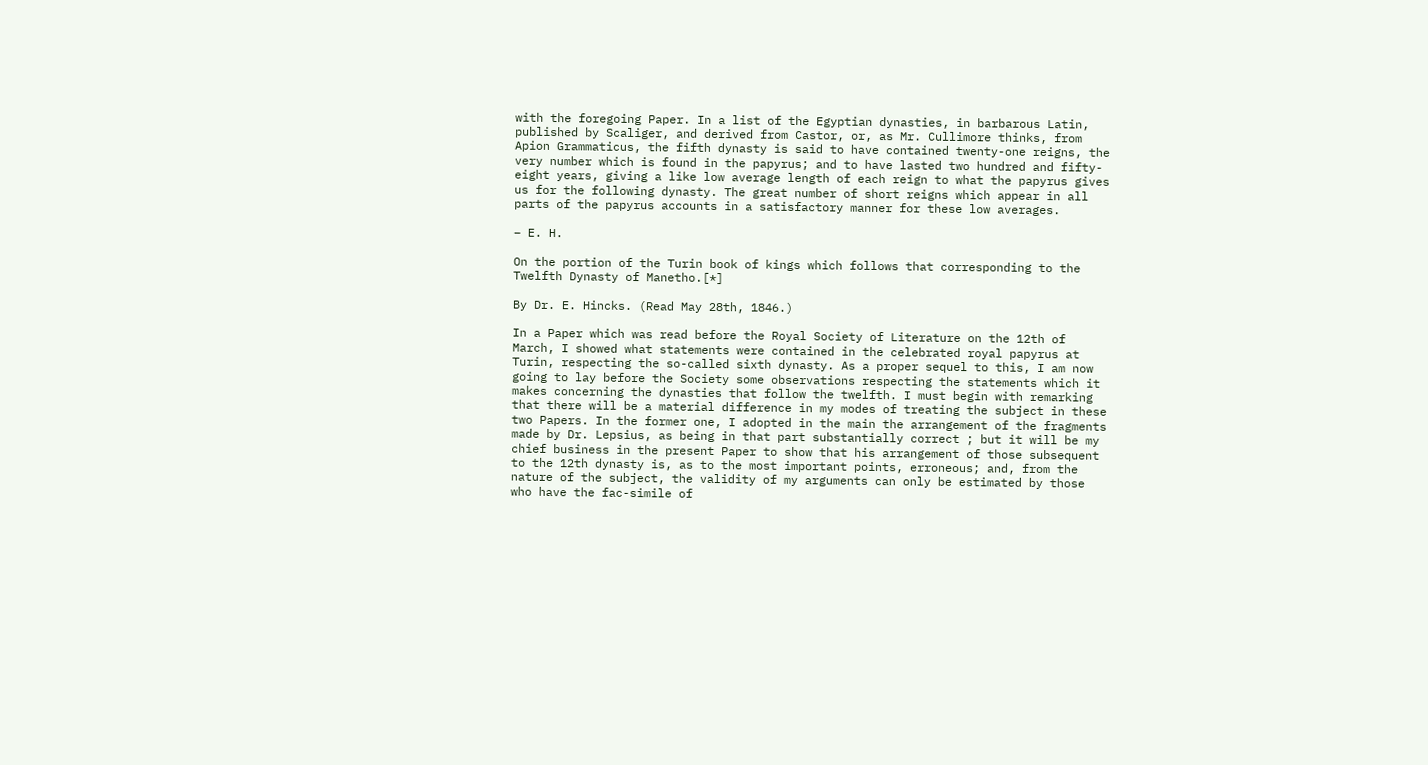with the foregoing Paper. In a list of the Egyptian dynasties, in barbarous Latin, published by Scaliger, and derived from Castor, or, as Mr. Cullimore thinks, from Apion Grammaticus, the fifth dynasty is said to have contained twenty-one reigns, the very number which is found in the papyrus; and to have lasted two hundred and fifty-eight years, giving a like low average length of each reign to what the papyrus gives us for the following dynasty. The great number of short reigns which appear in all parts of the papyrus accounts in a satisfactory manner for these low averages.

– E. H.

On the portion of the Turin book of kings which follows that corresponding to the Twelfth Dynasty of Manetho.[*]

By Dr. E. Hincks. (Read May 28th, 1846.)

In a Paper which was read before the Royal Society of Literature on the 12th of March, I showed what statements were contained in the celebrated royal papyrus at Turin, respecting the so-called sixth dynasty. As a proper sequel to this, I am now going to lay before the Society some observations respecting the statements which it makes concerning the dynasties that follow the twelfth. I must begin with remarking that there will be a material difference in my modes of treating the subject in these two Papers. In the former one, I adopted in the main the arrangement of the fragments made by Dr. Lepsius, as being in that part substantially correct ; but it will be my chief business in the present Paper to show that his arrangement of those subsequent to the 12th dynasty is, as to the most important points, erroneous; and, from the nature of the subject, the validity of my arguments can only be estimated by those who have the fac-simile of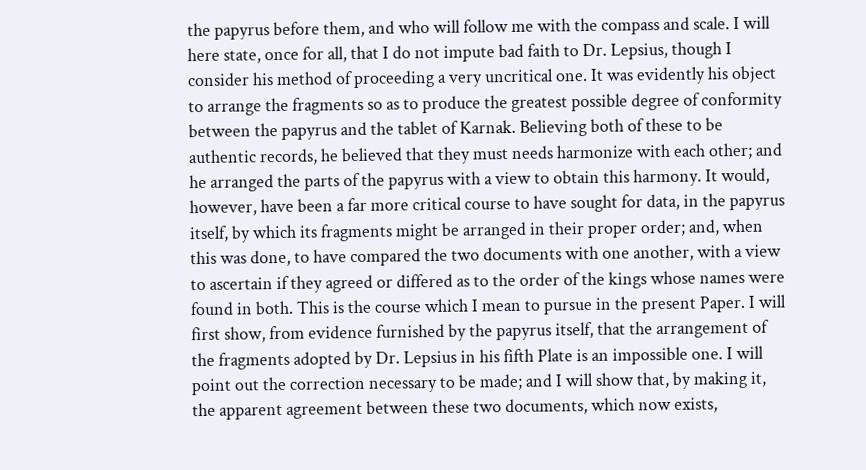the papyrus before them, and who will follow me with the compass and scale. I will here state, once for all, that I do not impute bad faith to Dr. Lepsius, though I consider his method of proceeding a very uncritical one. It was evidently his object to arrange the fragments so as to produce the greatest possible degree of conformity between the papyrus and the tablet of Karnak. Believing both of these to be authentic records, he believed that they must needs harmonize with each other; and he arranged the parts of the papyrus with a view to obtain this harmony. It would, however, have been a far more critical course to have sought for data, in the papyrus itself, by which its fragments might be arranged in their proper order; and, when this was done, to have compared the two documents with one another, with a view to ascertain if they agreed or differed as to the order of the kings whose names were found in both. This is the course which I mean to pursue in the present Paper. I will first show, from evidence furnished by the papyrus itself, that the arrangement of the fragments adopted by Dr. Lepsius in his fifth Plate is an impossible one. I will point out the correction necessary to be made; and I will show that, by making it, the apparent agreement between these two documents, which now exists,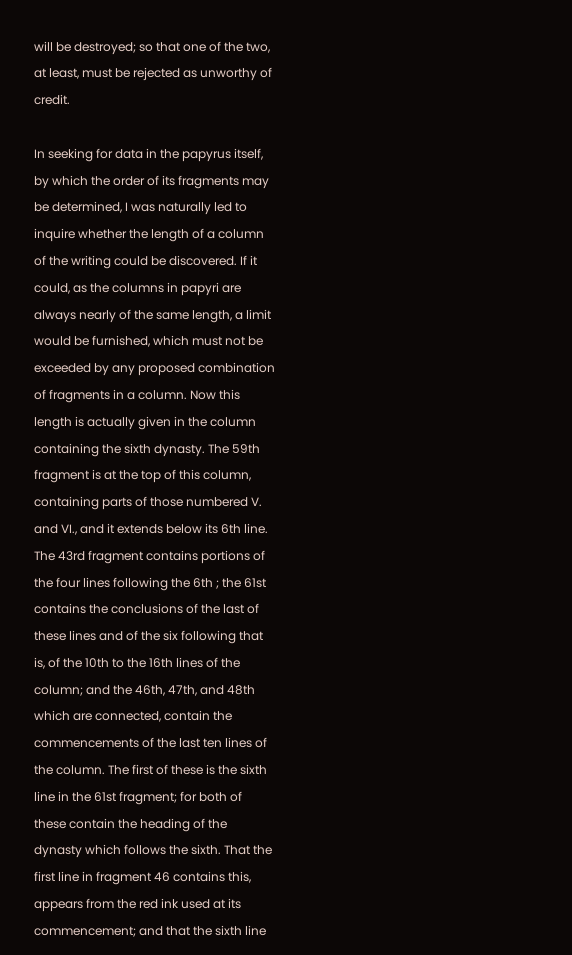will be destroyed; so that one of the two, at least, must be rejected as unworthy of credit.

In seeking for data in the papyrus itself, by which the order of its fragments may be determined, I was naturally led to inquire whether the length of a column of the writing could be discovered. If it could, as the columns in papyri are always nearly of the same length, a limit would be furnished, which must not be exceeded by any proposed combination of fragments in a column. Now this length is actually given in the column containing the sixth dynasty. The 59th fragment is at the top of this column, containing parts of those numbered V. and VI., and it extends below its 6th line. The 43rd fragment contains portions of the four lines following the 6th ; the 61st contains the conclusions of the last of these lines and of the six following that is, of the 10th to the 16th lines of the column; and the 46th, 47th, and 48th which are connected, contain the commencements of the last ten lines of the column. The first of these is the sixth line in the 61st fragment; for both of these contain the heading of the dynasty which follows the sixth. That the first line in fragment 46 contains this, appears from the red ink used at its commencement; and that the sixth line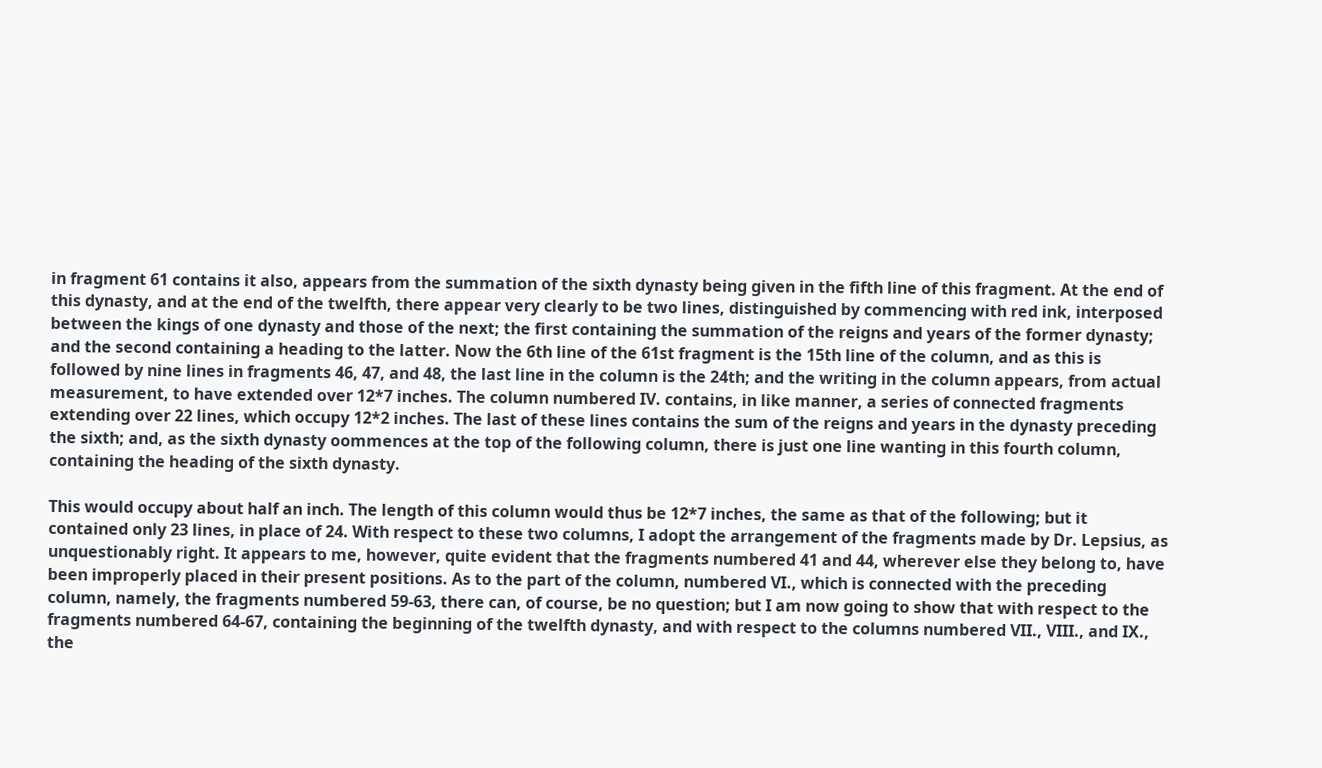in fragment 61 contains it also, appears from the summation of the sixth dynasty being given in the fifth line of this fragment. At the end of this dynasty, and at the end of the twelfth, there appear very clearly to be two lines, distinguished by commencing with red ink, interposed between the kings of one dynasty and those of the next; the first containing the summation of the reigns and years of the former dynasty; and the second containing a heading to the latter. Now the 6th line of the 61st fragment is the 15th line of the column, and as this is followed by nine lines in fragments 46, 47, and 48, the last line in the column is the 24th; and the writing in the column appears, from actual measurement, to have extended over 12*7 inches. The column numbered IV. contains, in like manner, a series of connected fragments extending over 22 lines, which occupy 12*2 inches. The last of these lines contains the sum of the reigns and years in the dynasty preceding the sixth; and, as the sixth dynasty oommences at the top of the following column, there is just one line wanting in this fourth column, containing the heading of the sixth dynasty.

This would occupy about half an inch. The length of this column would thus be 12*7 inches, the same as that of the following; but it contained only 23 lines, in place of 24. With respect to these two columns, I adopt the arrangement of the fragments made by Dr. Lepsius, as unquestionably right. It appears to me, however, quite evident that the fragments numbered 41 and 44, wherever else they belong to, have been improperly placed in their present positions. As to the part of the column, numbered VI., which is connected with the preceding column, namely, the fragments numbered 59-63, there can, of course, be no question; but I am now going to show that with respect to the fragments numbered 64-67, containing the beginning of the twelfth dynasty, and with respect to the columns numbered VII., VIII., and IX., the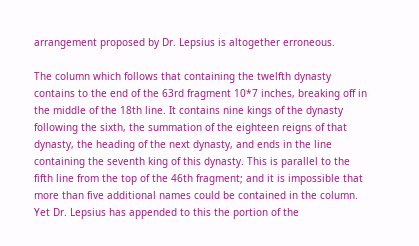arrangement proposed by Dr. Lepsius is altogether erroneous.

The column which follows that containing the twelfth dynasty contains to the end of the 63rd fragment 10*7 inches, breaking off in the middle of the 18th line. It contains nine kings of the dynasty following the sixth, the summation of the eighteen reigns of that dynasty, the heading of the next dynasty, and ends in the line containing the seventh king of this dynasty. This is parallel to the fifth line from the top of the 46th fragment; and it is impossible that more than five additional names could be contained in the column. Yet Dr. Lepsius has appended to this the portion of the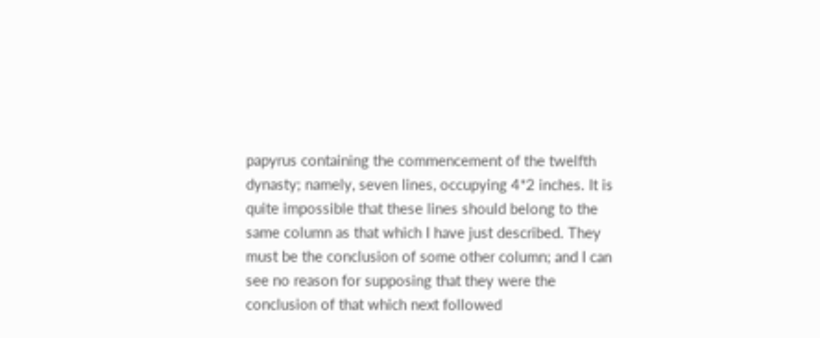papyrus containing the commencement of the twelfth dynasty; namely, seven lines, occupying 4*2 inches. It is quite impossible that these lines should belong to the same column as that which I have just described. They must be the conclusion of some other column; and I can see no reason for supposing that they were the conclusion of that which next followed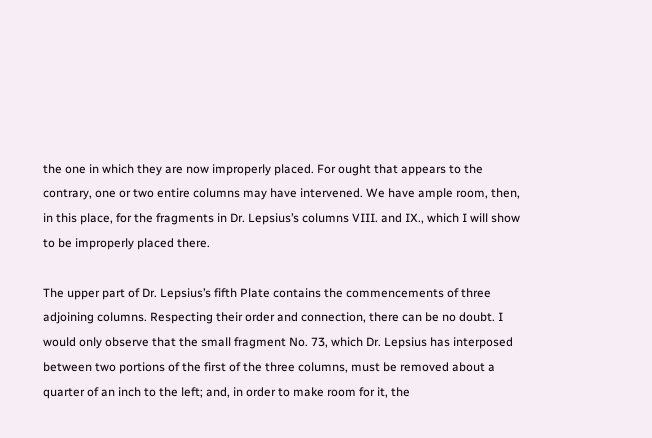the one in which they are now improperly placed. For ought that appears to the contrary, one or two entire columns may have intervened. We have ample room, then, in this place, for the fragments in Dr. Lepsius’s columns VIII. and IX., which I will show to be improperly placed there.

The upper part of Dr. Lepsius’s fifth Plate contains the commencements of three adjoining columns. Respecting their order and connection, there can be no doubt. I would only observe that the small fragment No. 73, which Dr. Lepsius has interposed between two portions of the first of the three columns, must be removed about a quarter of an inch to the left; and, in order to make room for it, the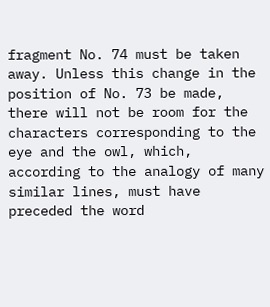fragment No. 74 must be taken away. Unless this change in the position of No. 73 be made, there will not be room for the characters corresponding to the eye and the owl, which, according to the analogy of many similar lines, must have preceded the word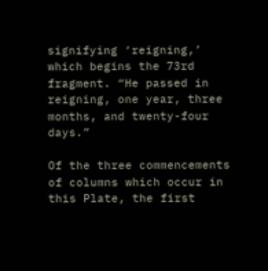signifying ‘reigning,’ which begins the 73rd fragment. “He passed in reigning, one year, three months, and twenty-four days.”

Of the three commencements of columns which occur in this Plate, the first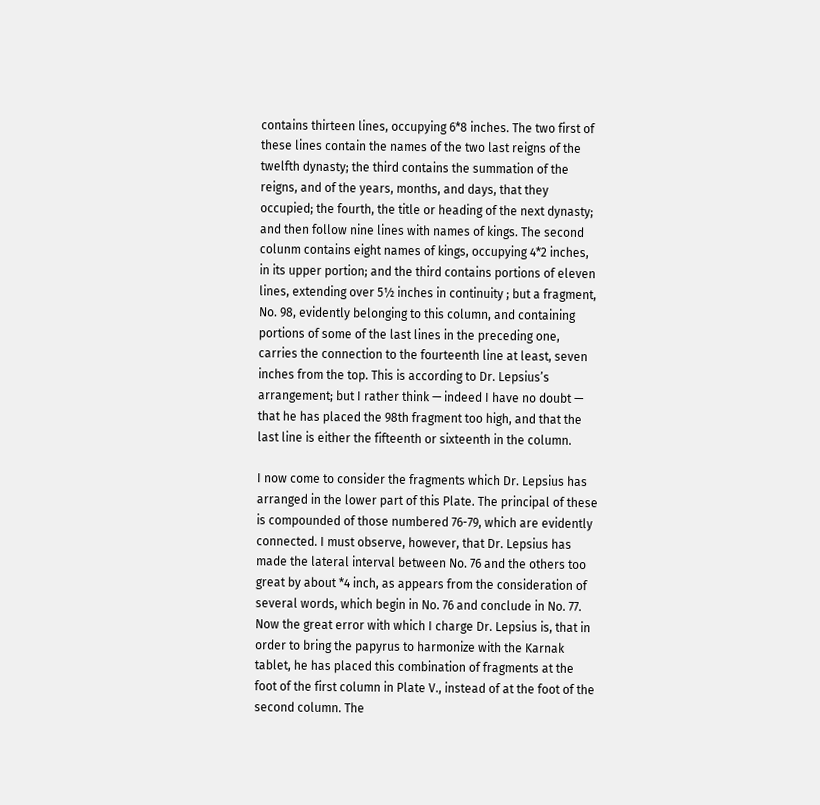contains thirteen lines, occupying 6*8 inches. The two first of these lines contain the names of the two last reigns of the twelfth dynasty; the third contains the summation of the reigns, and of the years, months, and days, that they occupied; the fourth, the title or heading of the next dynasty; and then follow nine lines with names of kings. The second colunm contains eight names of kings, occupying 4*2 inches, in its upper portion; and the third contains portions of eleven lines, extending over 5½ inches in continuity ; but a fragment, No. 98, evidently belonging to this column, and containing portions of some of the last lines in the preceding one, carries the connection to the fourteenth line at least, seven inches from the top. This is according to Dr. Lepsius’s arrangement; but I rather think — indeed I have no doubt — that he has placed the 98th fragment too high, and that the last line is either the fifteenth or sixteenth in the column.

I now come to consider the fragments which Dr. Lepsius has arranged in the lower part of this Plate. The principal of these is compounded of those numbered 76-79, which are evidently connected. I must observe, however, that Dr. Lepsius has made the lateral interval between No. 76 and the others too great by about *4 inch, as appears from the consideration of several words, which begin in No. 76 and conclude in No. 77. Now the great error with which I charge Dr. Lepsius is, that in order to bring the papyrus to harmonize with the Karnak tablet, he has placed this combination of fragments at the foot of the first column in Plate V., instead of at the foot of the second column. The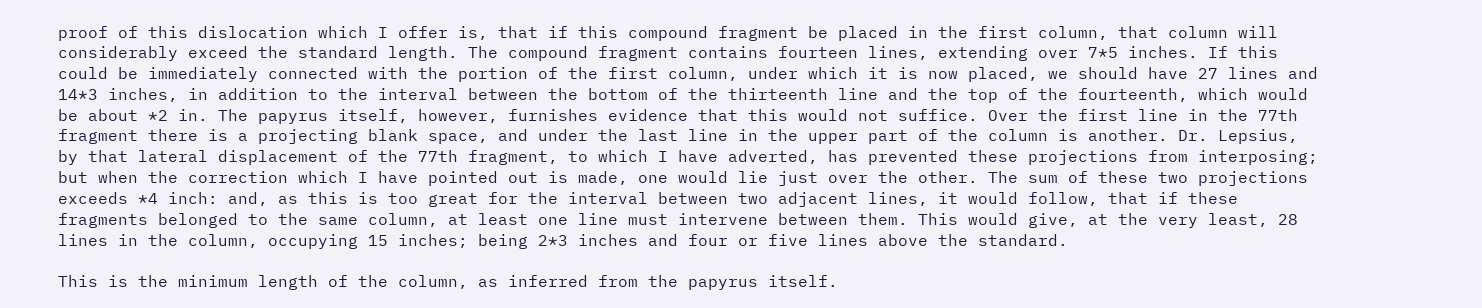proof of this dislocation which I offer is, that if this compound fragment be placed in the first column, that column will considerably exceed the standard length. The compound fragment contains fourteen lines, extending over 7*5 inches. If this could be immediately connected with the portion of the first column, under which it is now placed, we should have 27 lines and 14*3 inches, in addition to the interval between the bottom of the thirteenth line and the top of the fourteenth, which would be about *2 in. The papyrus itself, however, furnishes evidence that this would not suffice. Over the first line in the 77th fragment there is a projecting blank space, and under the last line in the upper part of the column is another. Dr. Lepsius, by that lateral displacement of the 77th fragment, to which I have adverted, has prevented these projections from interposing; but when the correction which I have pointed out is made, one would lie just over the other. The sum of these two projections exceeds *4 inch: and, as this is too great for the interval between two adjacent lines, it would follow, that if these fragments belonged to the same column, at least one line must intervene between them. This would give, at the very least, 28 lines in the column, occupying 15 inches; being 2*3 inches and four or five lines above the standard.

This is the minimum length of the column, as inferred from the papyrus itself.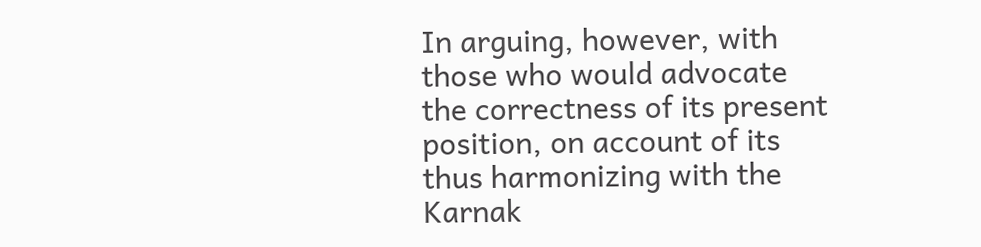In arguing, however, with those who would advocate the correctness of its present position, on account of its thus harmonizing with the Karnak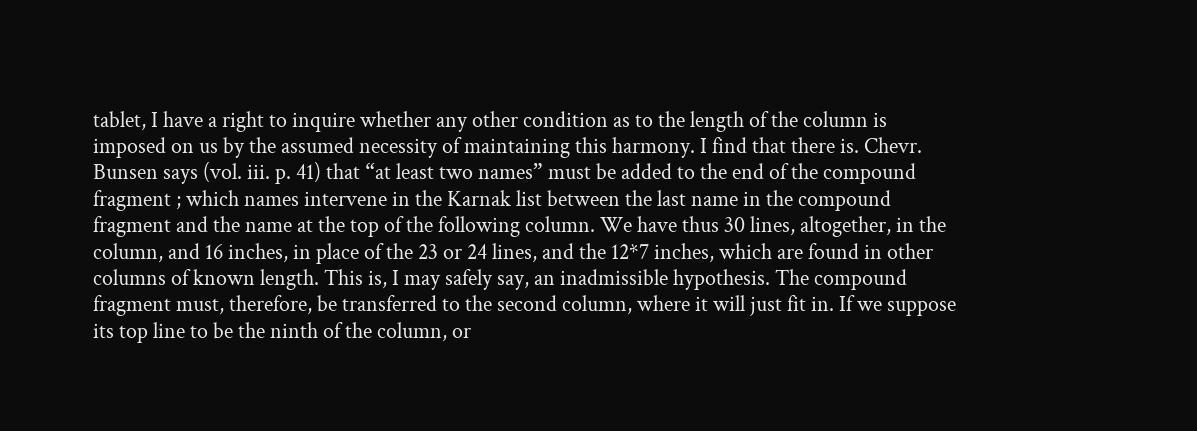tablet, I have a right to inquire whether any other condition as to the length of the column is imposed on us by the assumed necessity of maintaining this harmony. I find that there is. Chevr. Bunsen says (vol. iii. p. 41) that “at least two names” must be added to the end of the compound fragment ; which names intervene in the Karnak list between the last name in the compound fragment and the name at the top of the following column. We have thus 30 lines, altogether, in the column, and 16 inches, in place of the 23 or 24 lines, and the 12*7 inches, which are found in other columns of known length. This is, I may safely say, an inadmissible hypothesis. The compound fragment must, therefore, be transferred to the second column, where it will just fit in. If we suppose its top line to be the ninth of the column, or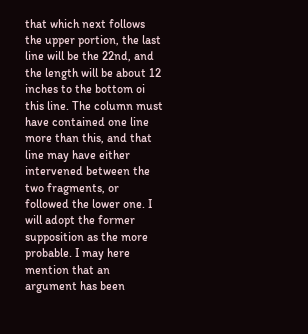that which next follows the upper portion, the last line will be the 22nd, and the length will be about 12 inches to the bottom oi this line. The column must have contained one line more than this, and that line may have either intervened between the two fragments, or followed the lower one. I will adopt the former supposition as the more probable. I may here mention that an argument has been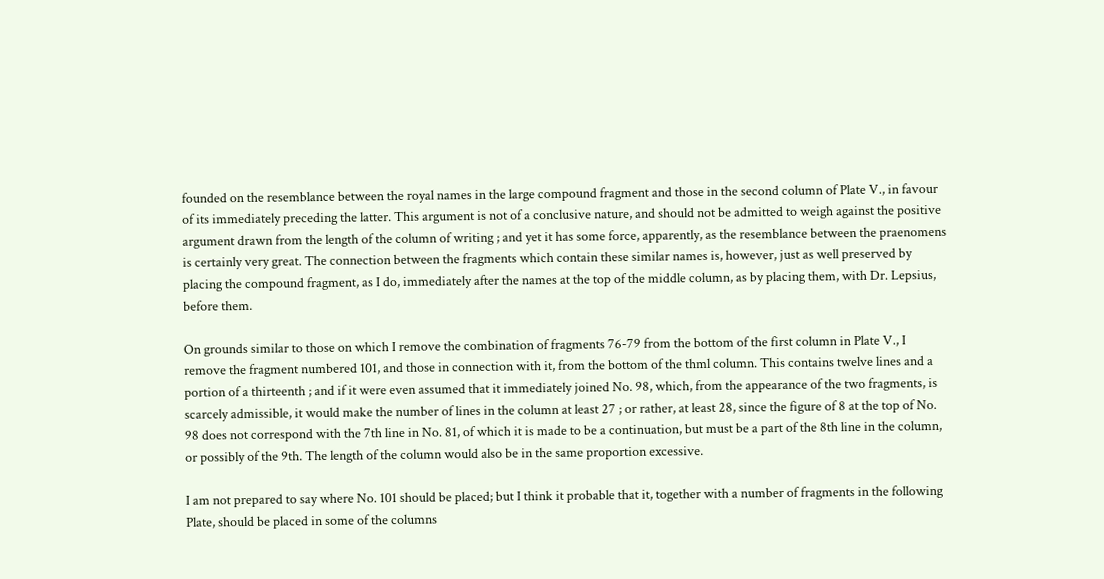founded on the resemblance between the royal names in the large compound fragment and those in the second column of Plate V., in favour of its immediately preceding the latter. This argument is not of a conclusive nature, and should not be admitted to weigh against the positive argument drawn from the length of the column of writing ; and yet it has some force, apparently, as the resemblance between the praenomens is certainly very great. The connection between the fragments which contain these similar names is, however, just as well preserved by placing the compound fragment, as I do, immediately after the names at the top of the middle column, as by placing them, with Dr. Lepsius, before them.

On grounds similar to those on which I remove the combination of fragments 76-79 from the bottom of the first column in Plate V., I remove the fragment numbered 101, and those in connection with it, from the bottom of the thml column. This contains twelve lines and a portion of a thirteenth ; and if it were even assumed that it immediately joined No. 98, which, from the appearance of the two fragments, is scarcely admissible, it would make the number of lines in the column at least 27 ; or rather, at least 28, since the figure of 8 at the top of No. 98 does not correspond with the 7th line in No. 81, of which it is made to be a continuation, but must be a part of the 8th line in the column, or possibly of the 9th. The length of the column would also be in the same proportion excessive.

I am not prepared to say where No. 101 should be placed; but I think it probable that it, together with a number of fragments in the following Plate, should be placed in some of the columns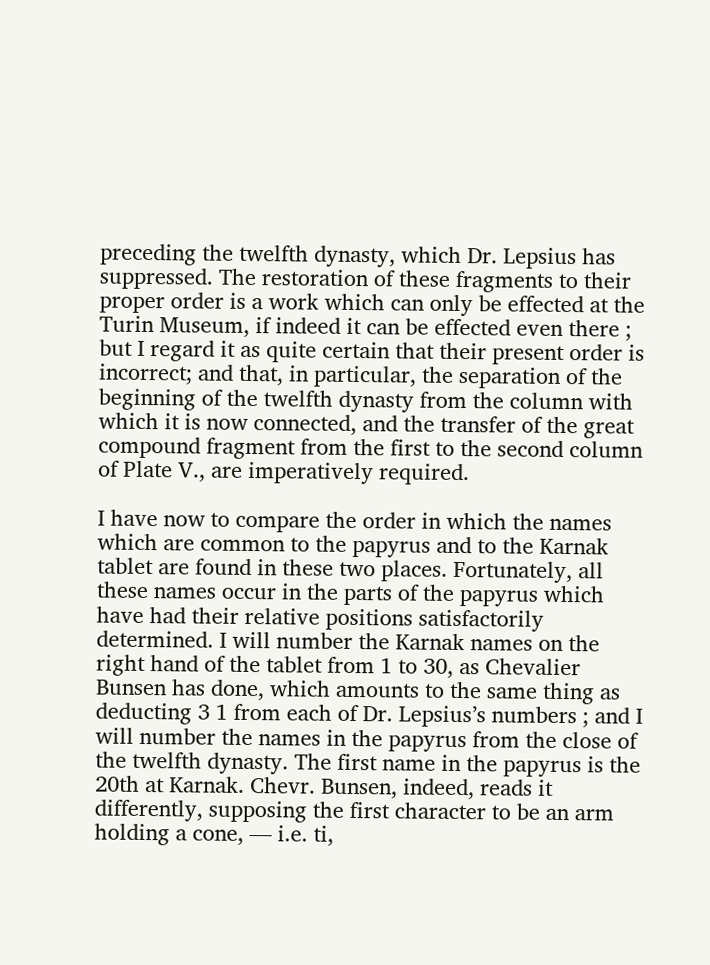preceding the twelfth dynasty, which Dr. Lepsius has suppressed. The restoration of these fragments to their proper order is a work which can only be effected at the Turin Museum, if indeed it can be effected even there ; but I regard it as quite certain that their present order is incorrect; and that, in particular, the separation of the beginning of the twelfth dynasty from the column with which it is now connected, and the transfer of the great compound fragment from the first to the second column of Plate V., are imperatively required.

I have now to compare the order in which the names which are common to the papyrus and to the Karnak tablet are found in these two places. Fortunately, all these names occur in the parts of the papyrus which have had their relative positions satisfactorily determined. I will number the Karnak names on the right hand of the tablet from 1 to 30, as Chevalier Bunsen has done, which amounts to the same thing as deducting 3 1 from each of Dr. Lepsius’s numbers ; and I will number the names in the papyrus from the close of the twelfth dynasty. The first name in the papyrus is the 20th at Karnak. Chevr. Bunsen, indeed, reads it differently, supposing the first character to be an arm holding a cone, — i.e. ti,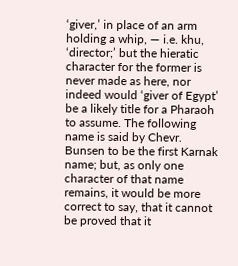‘giver,’ in place of an arm holding a whip, — i.e. khu, ‘director;’ but the hieratic character for the former is never made as here, nor indeed would ‘giver of Egypt’ be a likely title for a Pharaoh to assume. The following name is said by Chevr. Bunsen to be the first Karnak name; but, as only one character of that name remains, it would be more correct to say, that it cannot be proved that it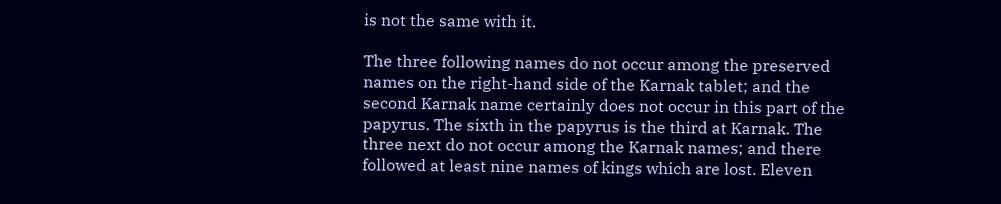is not the same with it.

The three following names do not occur among the preserved names on the right-hand side of the Karnak tablet; and the second Karnak name certainly does not occur in this part of the papyrus. The sixth in the papyrus is the third at Karnak. The three next do not occur among the Karnak names; and there followed at least nine names of kings which are lost. Eleven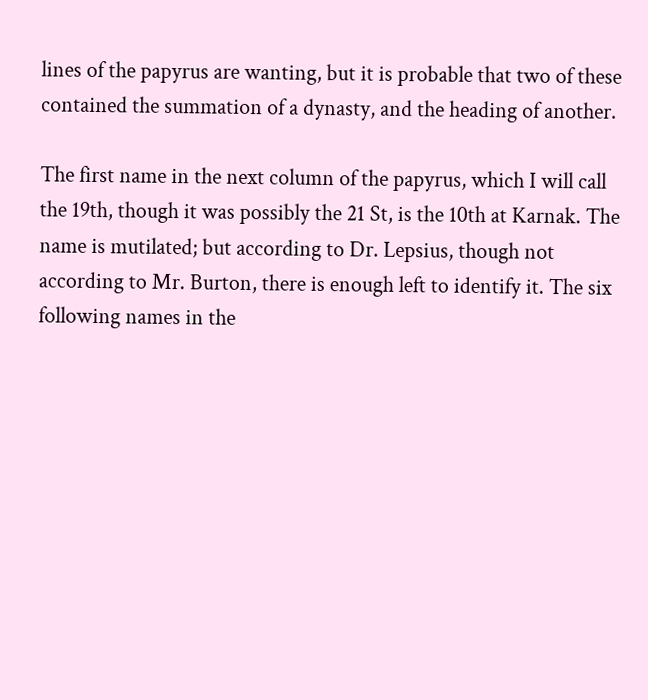lines of the papyrus are wanting, but it is probable that two of these contained the summation of a dynasty, and the heading of another.

The first name in the next column of the papyrus, which I will call the 19th, though it was possibly the 21 St, is the 10th at Karnak. The name is mutilated; but according to Dr. Lepsius, though not according to Mr. Burton, there is enough left to identify it. The six following names in the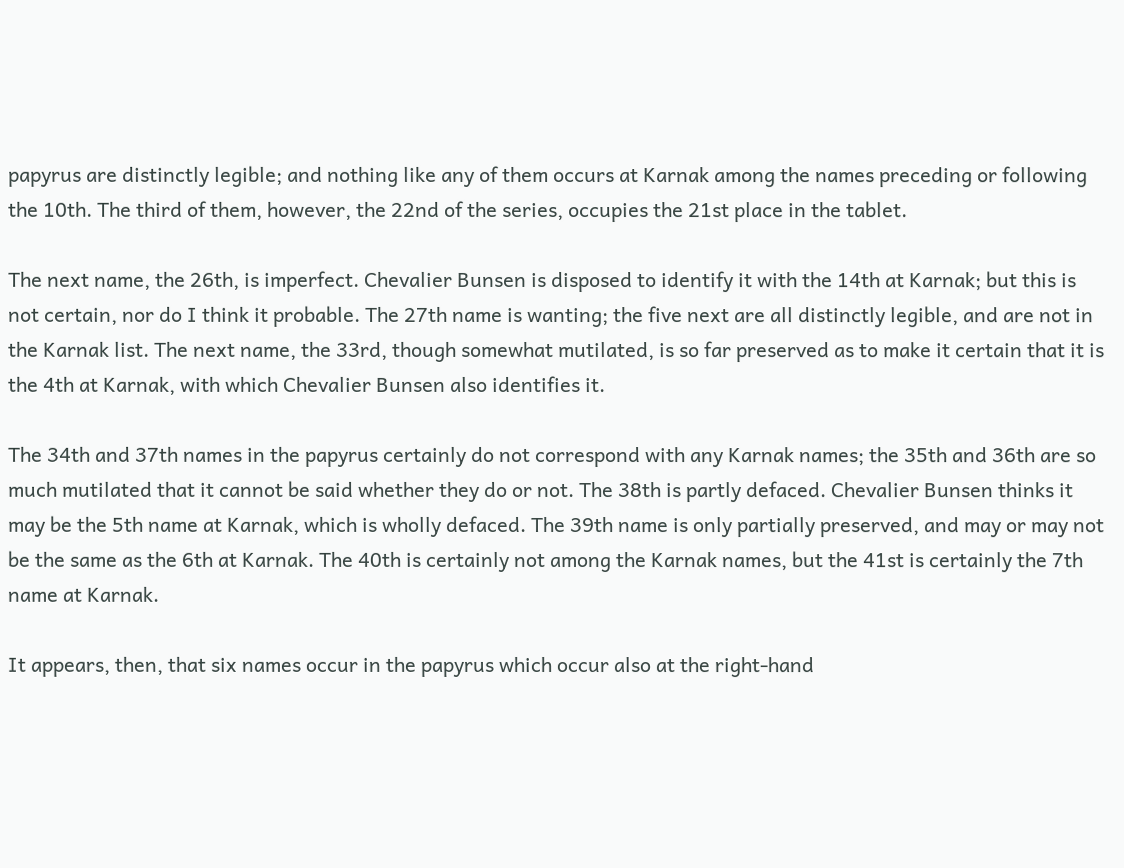papyrus are distinctly legible; and nothing like any of them occurs at Karnak among the names preceding or following the 10th. The third of them, however, the 22nd of the series, occupies the 21st place in the tablet.

The next name, the 26th, is imperfect. Chevalier Bunsen is disposed to identify it with the 14th at Karnak; but this is not certain, nor do I think it probable. The 27th name is wanting; the five next are all distinctly legible, and are not in the Karnak list. The next name, the 33rd, though somewhat mutilated, is so far preserved as to make it certain that it is the 4th at Karnak, with which Chevalier Bunsen also identifies it.

The 34th and 37th names in the papyrus certainly do not correspond with any Karnak names; the 35th and 36th are so much mutilated that it cannot be said whether they do or not. The 38th is partly defaced. Chevalier Bunsen thinks it may be the 5th name at Karnak, which is wholly defaced. The 39th name is only partially preserved, and may or may not be the same as the 6th at Karnak. The 40th is certainly not among the Karnak names, but the 41st is certainly the 7th name at Karnak.

It appears, then, that six names occur in the papyrus which occur also at the right-hand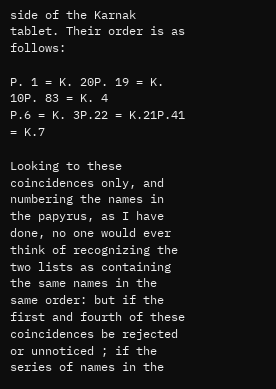side of the Karnak tablet. Their order is as follows:

P. 1 = K. 20P. 19 = K. 10P. 83 = K. 4
P.6 = K. 3P.22 = K.21P.41 = K.7

Looking to these coincidences only, and numbering the names in the papyrus, as I have done, no one would ever think of recognizing the two lists as containing the same names in the same order: but if the first and fourth of these coincidences be rejected or unnoticed ; if the series of names in the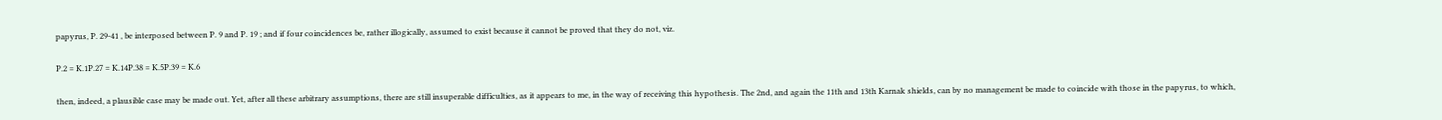papyrus, P. 29-41 , be interposed between P. 9 and P. 19 ; and if four coincidences be, rather illogically, assumed to exist because it cannot be proved that they do not, viz.

P.2 = K.1P.27 = K.14P.38 = K.5P.39 = K.6

then, indeed, a plausible case may be made out. Yet, after all these arbitrary assumptions, there are still insuperable difficulties, as it appears to me, in the way of receiving this hypothesis. The 2nd, and again the 11th and 13th Karnak shields, can by no management be made to coincide with those in the papyrus, to which,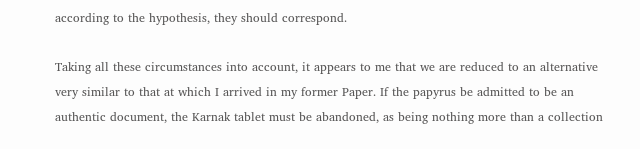according to the hypothesis, they should correspond.

Taking all these circumstances into account, it appears to me that we are reduced to an alternative very similar to that at which I arrived in my former Paper. If the papyrus be admitted to be an authentic document, the Karnak tablet must be abandoned, as being nothing more than a collection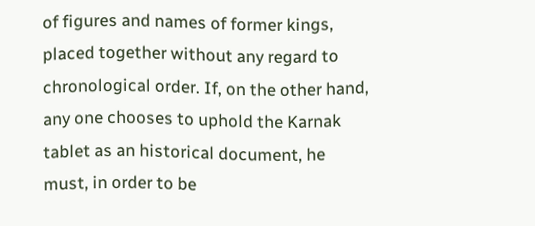of figures and names of former kings, placed together without any regard to chronological order. If, on the other hand, any one chooses to uphold the Karnak tablet as an historical document, he must, in order to be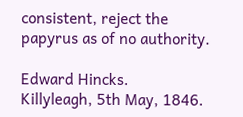consistent, reject the papyrus as of no authority.

Edward Hincks.
Killyleagh, 5th May, 1846.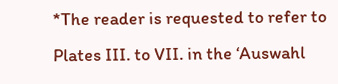*The reader is requested to refer to Plates III. to VII. in the ‘Auswahl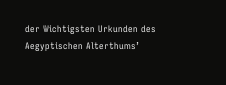der Wichtigsten Urkunden des Aegyptischen Alterthums’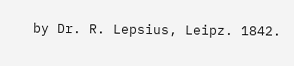by Dr. R. Lepsius, Leipz. 1842.